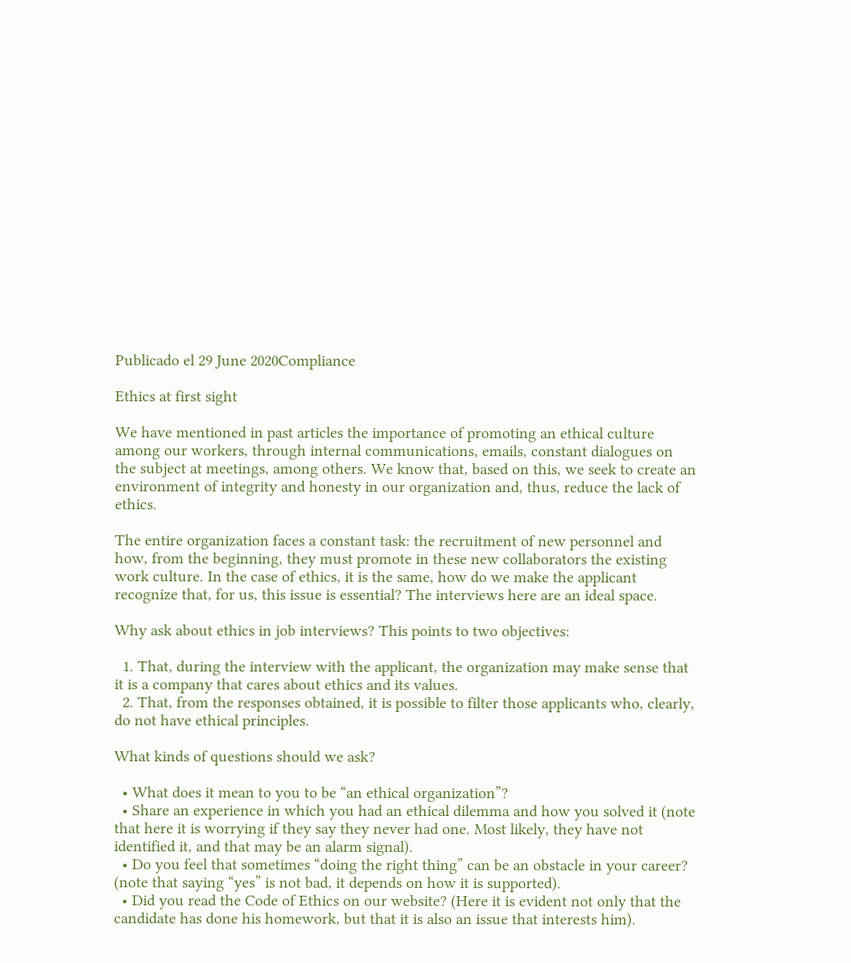Publicado el 29 June 2020Compliance

Ethics at first sight

We have mentioned in past articles the importance of promoting an ethical culture among our workers, through internal communications, emails, constant dialogues on the subject at meetings, among others. We know that, based on this, we seek to create an environment of integrity and honesty in our organization and, thus, reduce the lack of ethics.

The entire organization faces a constant task: the recruitment of new personnel and how, from the beginning, they must promote in these new collaborators the existing work culture. In the case of ethics, it is the same, how do we make the applicant recognize that, for us, this issue is essential? The interviews here are an ideal space.

Why ask about ethics in job interviews? This points to two objectives:

  1. That, during the interview with the applicant, the organization may make sense that it is a company that cares about ethics and its values.
  2. That, from the responses obtained, it is possible to filter those applicants who, clearly, do not have ethical principles.

What kinds of questions should we ask?

  • What does it mean to you to be “an ethical organization”?
  • Share an experience in which you had an ethical dilemma and how you solved it (note that here it is worrying if they say they never had one. Most likely, they have not identified it, and that may be an alarm signal).
  • Do you feel that sometimes “doing the right thing” can be an obstacle in your career? (note that saying “yes” is not bad, it depends on how it is supported).
  • Did you read the Code of Ethics on our website? (Here it is evident not only that the candidate has done his homework, but that it is also an issue that interests him).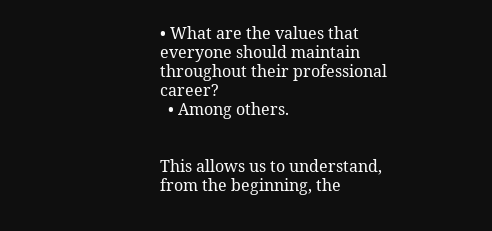• What are the values that everyone should maintain throughout their professional career?
  • Among others.


This allows us to understand, from the beginning, the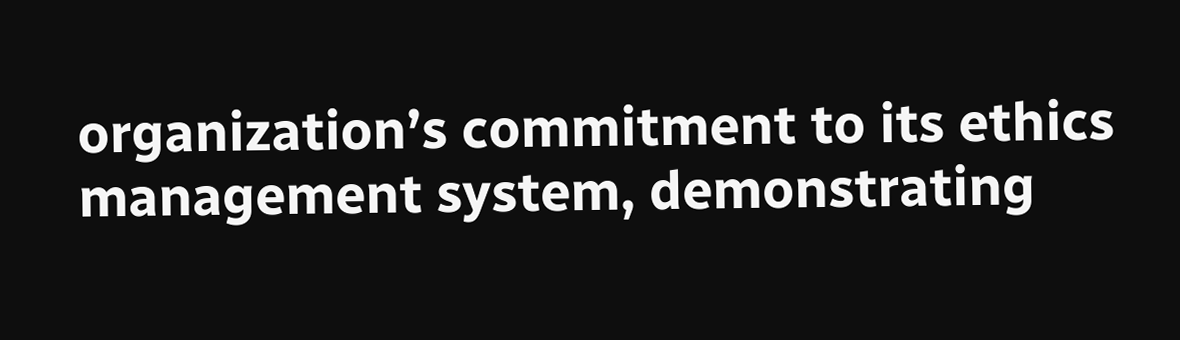organization’s commitment to its ethics management system, demonstrating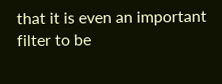that it is even an important filter to be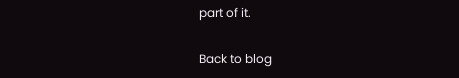part of it.

Back to blog